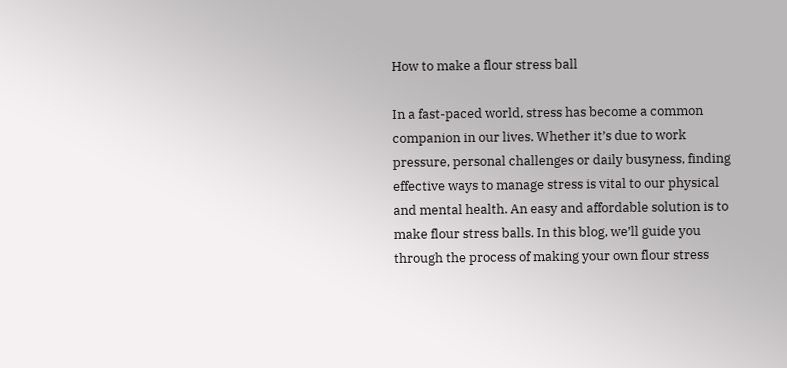How to make a flour stress ball

In a fast-paced world, stress has become a common companion in our lives. Whether it’s due to work pressure, personal challenges or daily busyness, finding effective ways to manage stress is vital to our physical and mental health. An easy and affordable solution is to make flour stress balls. In this blog, we’ll guide you through the process of making your own flour stress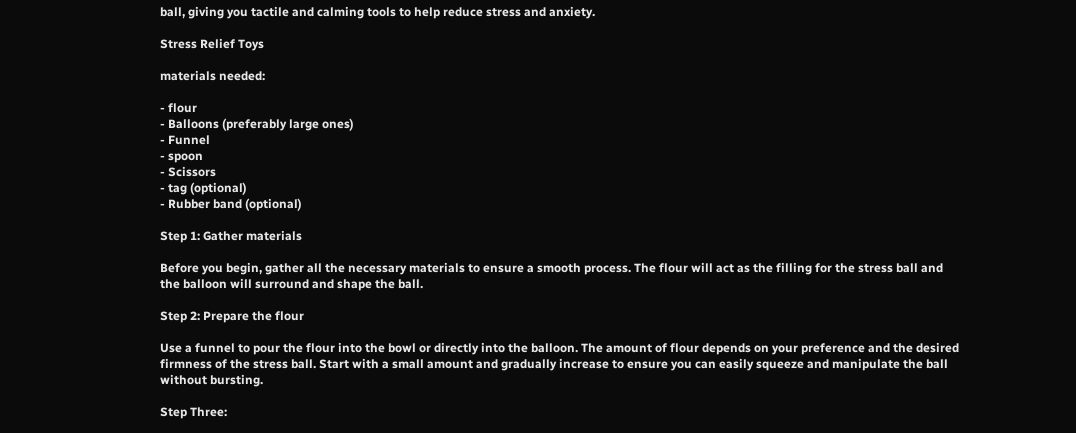ball, giving you tactile and calming tools to help reduce stress and anxiety.

Stress Relief Toys

materials needed:

- flour
- Balloons (preferably large ones)
- Funnel
- spoon
- Scissors
- tag (optional)
- Rubber band (optional)

Step 1: Gather materials

Before you begin, gather all the necessary materials to ensure a smooth process. The flour will act as the filling for the stress ball and the balloon will surround and shape the ball.

Step 2: Prepare the flour

Use a funnel to pour the flour into the bowl or directly into the balloon. The amount of flour depends on your preference and the desired firmness of the stress ball. Start with a small amount and gradually increase to ensure you can easily squeeze and manipulate the ball without bursting.

Step Three: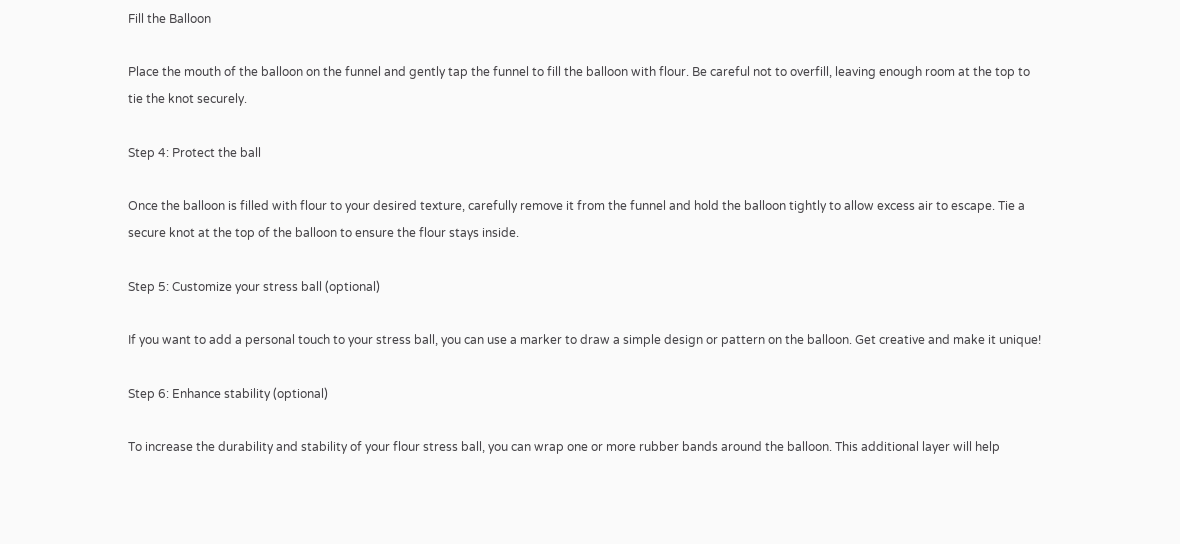Fill the Balloon

Place the mouth of the balloon on the funnel and gently tap the funnel to fill the balloon with flour. Be careful not to overfill, leaving enough room at the top to tie the knot securely.

Step 4: Protect the ball

Once the balloon is filled with flour to your desired texture, carefully remove it from the funnel and hold the balloon tightly to allow excess air to escape. Tie a secure knot at the top of the balloon to ensure the flour stays inside.

Step 5: Customize your stress ball (optional)

If you want to add a personal touch to your stress ball, you can use a marker to draw a simple design or pattern on the balloon. Get creative and make it unique!

Step 6: Enhance stability (optional)

To increase the durability and stability of your flour stress ball, you can wrap one or more rubber bands around the balloon. This additional layer will help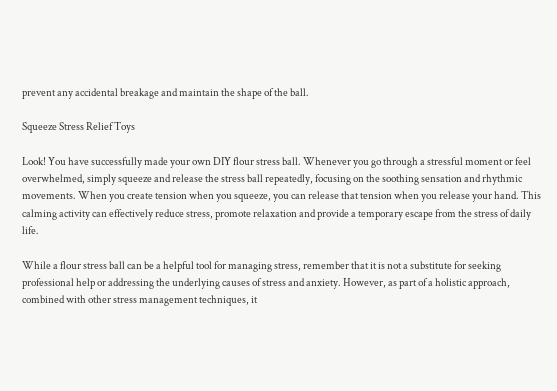prevent any accidental breakage and maintain the shape of the ball.

Squeeze Stress Relief Toys

Look! You have successfully made your own DIY flour stress ball. Whenever you go through a stressful moment or feel overwhelmed, simply squeeze and release the stress ball repeatedly, focusing on the soothing sensation and rhythmic movements. When you create tension when you squeeze, you can release that tension when you release your hand. This calming activity can effectively reduce stress, promote relaxation and provide a temporary escape from the stress of daily life.

While a flour stress ball can be a helpful tool for managing stress, remember that it is not a substitute for seeking professional help or addressing the underlying causes of stress and anxiety. However, as part of a holistic approach, combined with other stress management techniques, it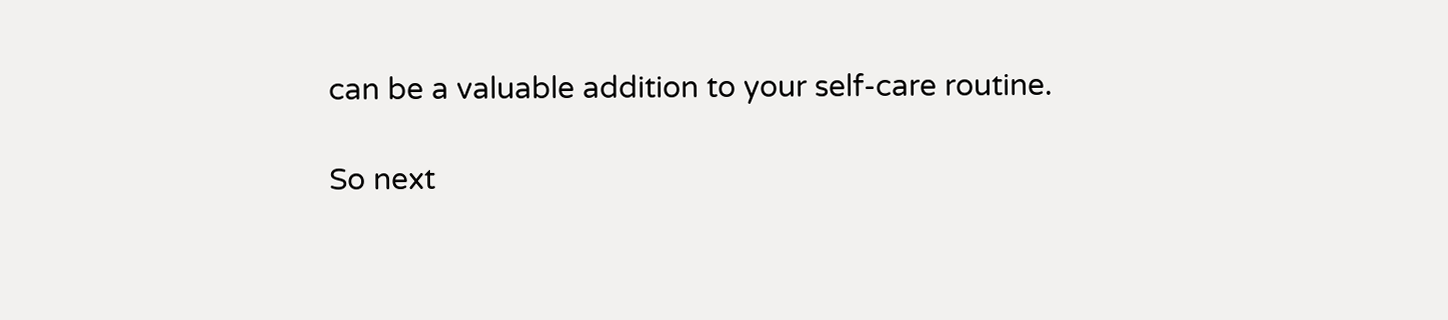can be a valuable addition to your self-care routine.

So next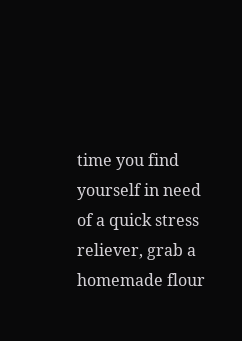time you find yourself in need of a quick stress reliever, grab a homemade flour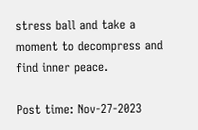stress ball and take a moment to decompress and find inner peace.

Post time: Nov-27-2023